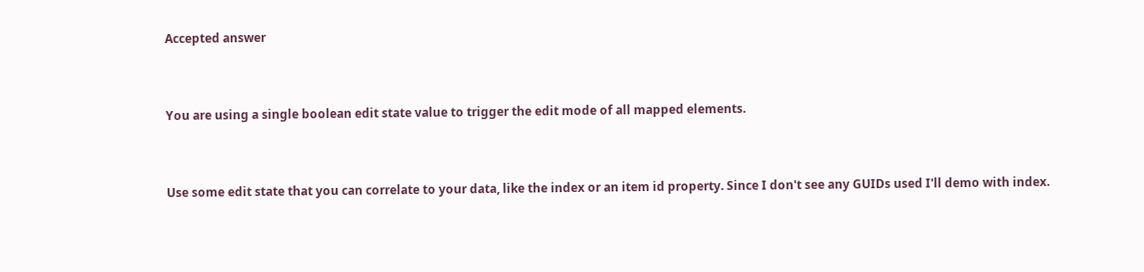Accepted answer


You are using a single boolean edit state value to trigger the edit mode of all mapped elements.


Use some edit state that you can correlate to your data, like the index or an item id property. Since I don't see any GUIDs used I'll demo with index.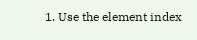1. Use the element index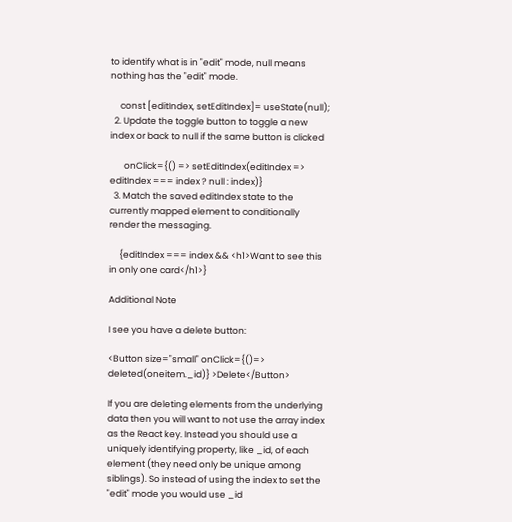to identify what is in "edit" mode, null means nothing has the "edit" mode.

     const [editIndex, setEditIndex]= useState(null);
  2. Update the toggle button to toggle a new index or back to null if the same button is clicked

       onClick={() => setEditIndex(editIndex => editIndex === index ? null : index)}
  3. Match the saved editIndex state to the currently mapped element to conditionally render the messaging.

     {editIndex === index && <h1>Want to see this in only one card</h1>}

Additional Note

I see you have a delete button:

<Button size="small" onClick={()=> deleted(oneitem._id)} >Delete</Button>

If you are deleting elements from the underlying data then you will want to not use the array index as the React key. Instead you should use a uniquely identifying property, like _id, of each element (they need only be unique among siblings). So instead of using the index to set the "edit" mode you would use _id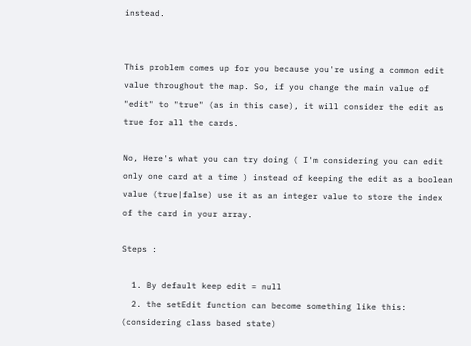instead.


This problem comes up for you because you're using a common edit value throughout the map. So, if you change the main value of "edit" to "true" (as in this case), it will consider the edit as true for all the cards.

No, Here's what you can try doing ( I'm considering you can edit only one card at a time ) instead of keeping the edit as a boolean value (true|false) use it as an integer value to store the index of the card in your array.

Steps :

  1. By default keep edit = null
  2. the setEdit function can become something like this: (considering class based state)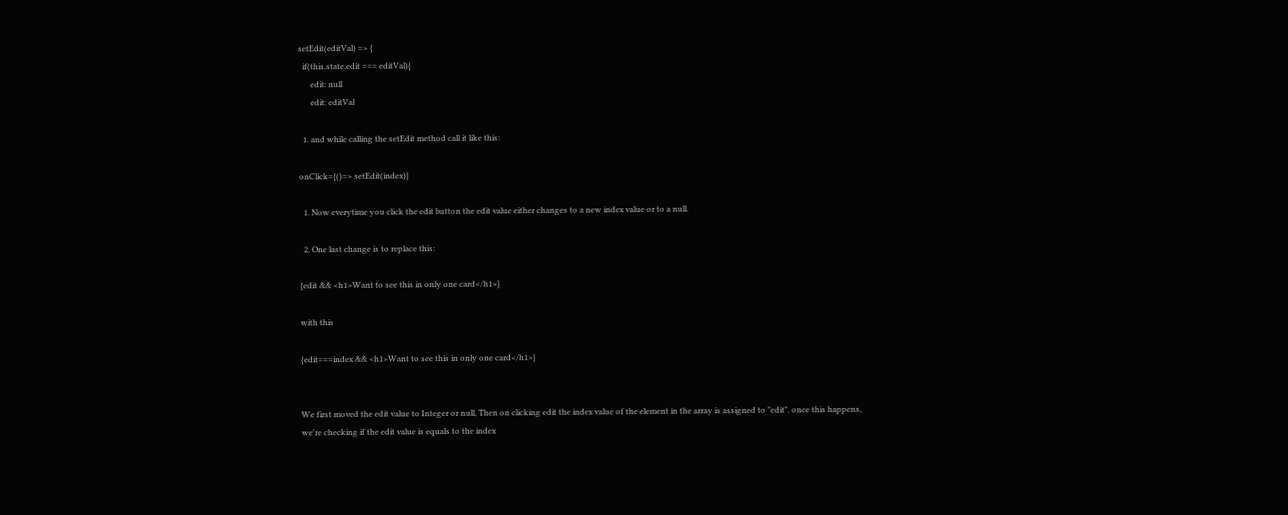setEdit(editVal) => {
  if(this.state.edit === editVal){
      edit: null
      edit: editVal

  1. and while calling the setEdit method call it like this:

onClick={()=> setEdit(index)}

  1. Now everytime you click the edit button the edit value either changes to a new index value or to a null.

  2. One last change is to replace this:

{edit && <h1>Want to see this in only one card</h1>}

with this

{edit===index && <h1>Want to see this in only one card</h1>}


We first moved the edit value to Integer or null, Then on clicking edit the index value of the element in the array is assigned to "edit". once this happens, we're checking if the edit value is equals to the index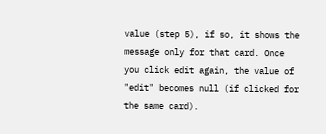value (step 5), if so, it shows the message only for that card. Once you click edit again, the value of "edit" becomes null (if clicked for the same card).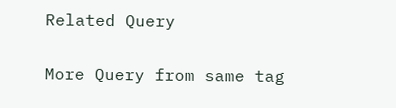Related Query

More Query from same tag